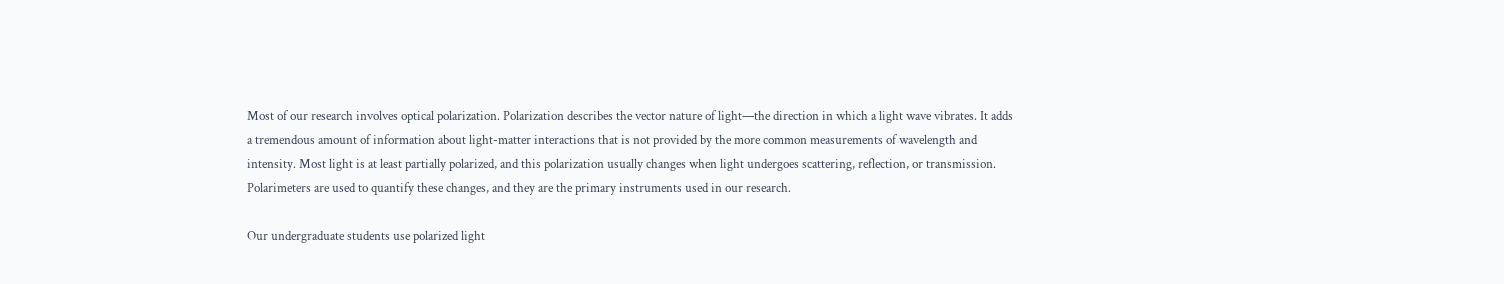Most of our research involves optical polarization. Polarization describes the vector nature of light—the direction in which a light wave vibrates. It adds a tremendous amount of information about light-matter interactions that is not provided by the more common measurements of wavelength and intensity. Most light is at least partially polarized, and this polarization usually changes when light undergoes scattering, reflection, or transmission. Polarimeters are used to quantify these changes, and they are the primary instruments used in our research.

Our undergraduate students use polarized light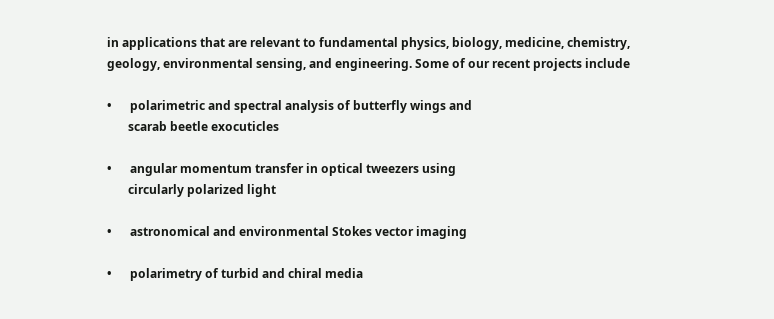in applications that are relevant to fundamental physics, biology, medicine, chemistry, geology, environmental sensing, and engineering. Some of our recent projects include

•      polarimetric and spectral analysis of butterfly wings and
       scarab beetle exocuticles

•      angular momentum transfer in optical tweezers using
       circularly polarized light

•      astronomical and environmental Stokes vector imaging

•      polarimetry of turbid and chiral media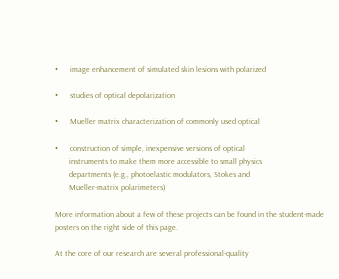•      image enhancement of simulated skin lesions with polarized

•      studies of optical depolarization

•      Mueller matrix characterization of commonly used optical

•      construction of simple, inexpensive versions of optical
       instruments to make them more accessible to small physics
       departments (e.g., photoelastic modulators, Stokes and
       Mueller-matrix polarimeters)

More information about a few of these projects can be found in the student-made posters on the right side of this page.

At the core of our research are several professional-quality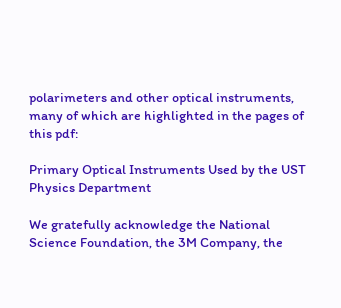polarimeters and other optical instruments, many of which are highlighted in the pages of this pdf:

Primary Optical Instruments Used by the UST Physics Department

We gratefully acknowledge the National Science Foundation, the 3M Company, the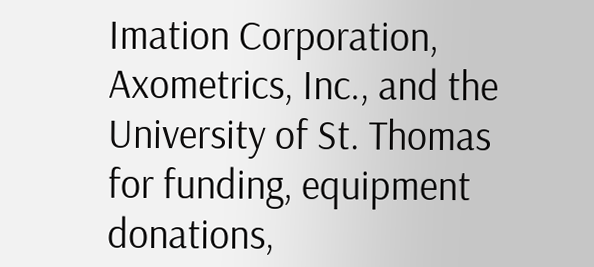Imation Corporation, Axometrics, Inc., and the University of St. Thomas for funding, equipment donations,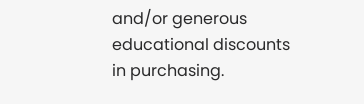and/or generous educational discounts in purchasing.